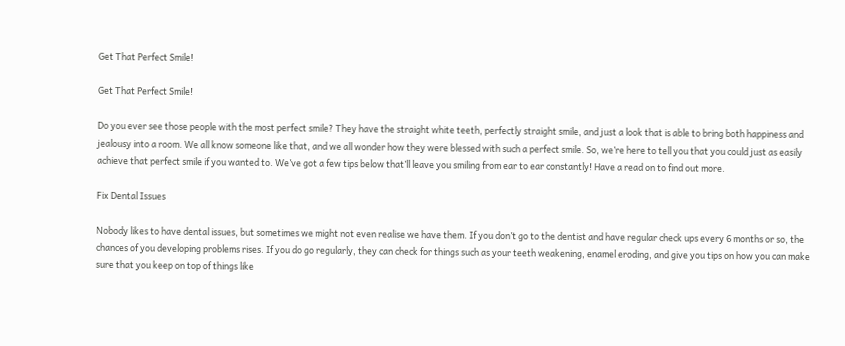Get That Perfect Smile!

Get That Perfect Smile!

Do you ever see those people with the most perfect smile? They have the straight white teeth, perfectly straight smile, and just a look that is able to bring both happiness and jealousy into a room. We all know someone like that, and we all wonder how they were blessed with such a perfect smile. So, we’re here to tell you that you could just as easily achieve that perfect smile if you wanted to. We’ve got a few tips below that’ll leave you smiling from ear to ear constantly! Have a read on to find out more.

Fix Dental Issues

Nobody likes to have dental issues, but sometimes we might not even realise we have them. If you don’t go to the dentist and have regular check ups every 6 months or so, the chances of you developing problems rises. If you do go regularly, they can check for things such as your teeth weakening, enamel eroding, and give you tips on how you can make sure that you keep on top of things like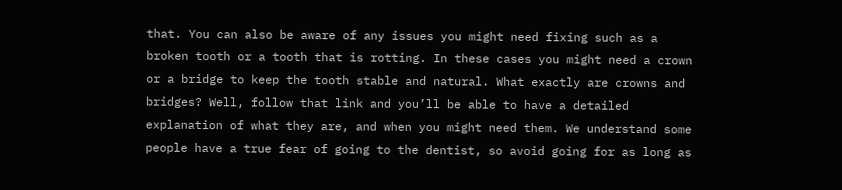that. You can also be aware of any issues you might need fixing such as a broken tooth or a tooth that is rotting. In these cases you might need a crown or a bridge to keep the tooth stable and natural. What exactly are crowns and bridges? Well, follow that link and you’ll be able to have a detailed explanation of what they are, and when you might need them. We understand some people have a true fear of going to the dentist, so avoid going for as long as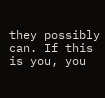they possibly can. If this is you, you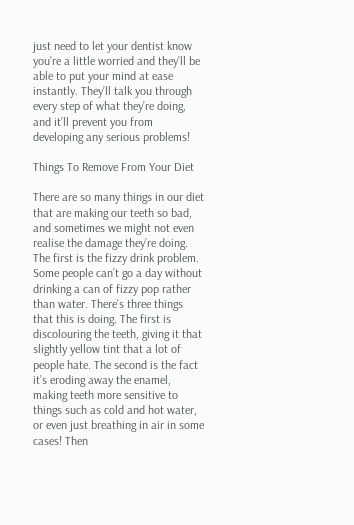just need to let your dentist know you’re a little worried and they’ll be able to put your mind at ease instantly. They’ll talk you through every step of what they’re doing, and it’ll prevent you from developing any serious problems!

Things To Remove From Your Diet

There are so many things in our diet that are making our teeth so bad, and sometimes we might not even realise the damage they’re doing. The first is the fizzy drink problem. Some people can’t go a day without drinking a can of fizzy pop rather than water. There’s three things that this is doing. The first is discolouring the teeth, giving it that slightly yellow tint that a lot of people hate. The second is the fact it’s eroding away the enamel, making teeth more sensitive to things such as cold and hot water, or even just breathing in air in some cases! Then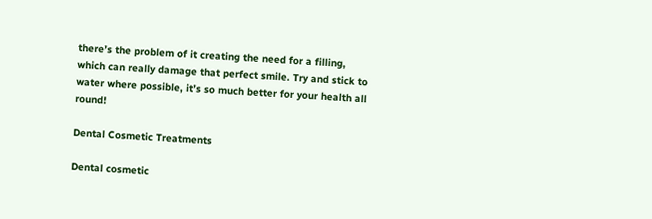there’s the problem of it creating the need for a filling, which can really damage that perfect smile. Try and stick to water where possible, it’s so much better for your health all round!

Dental Cosmetic Treatments

Dental cosmetic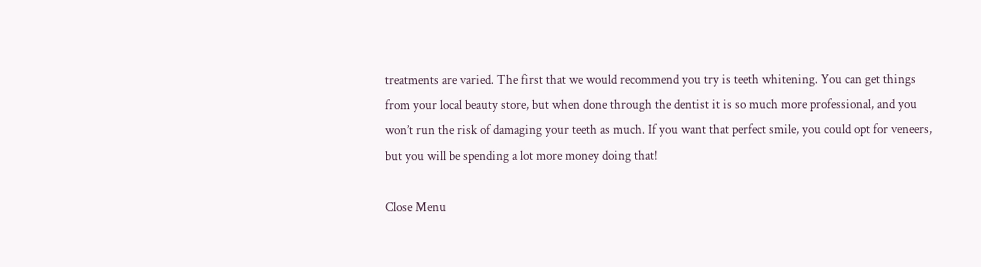treatments are varied. The first that we would recommend you try is teeth whitening. You can get things from your local beauty store, but when done through the dentist it is so much more professional, and you won’t run the risk of damaging your teeth as much. If you want that perfect smile, you could opt for veneers, but you will be spending a lot more money doing that!

Close Menu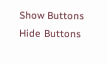Show Buttons
Hide Buttons